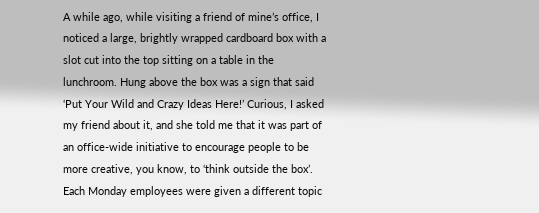A while ago, while visiting a friend of mine’s office, I noticed a large, brightly wrapped cardboard box with a slot cut into the top sitting on a table in the lunchroom. Hung above the box was a sign that said ‘Put Your Wild and Crazy Ideas Here!’ Curious, I asked my friend about it, and she told me that it was part of an office-wide initiative to encourage people to be more creative, you know, to ‘think outside the box’. Each Monday employees were given a different topic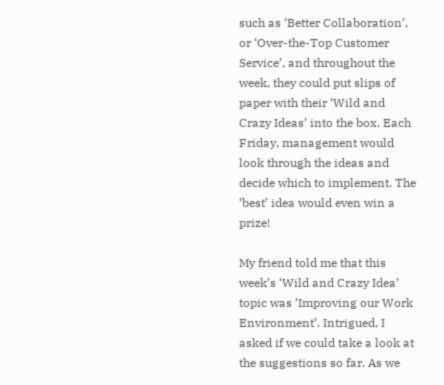such as ‘Better Collaboration’, or ‘Over-the-Top Customer Service’, and throughout the week, they could put slips of paper with their ‘Wild and Crazy Ideas’ into the box. Each Friday, management would look through the ideas and decide which to implement. The ‘best’ idea would even win a prize!

My friend told me that this week’s ‘Wild and Crazy Idea’ topic was ‘Improving our Work Environment’. Intrigued, I asked if we could take a look at the suggestions so far. As we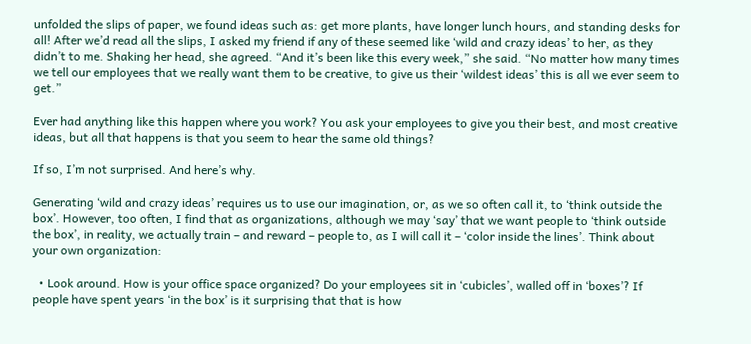unfolded the slips of paper, we found ideas such as: get more plants, have longer lunch hours, and standing desks for all! After we’d read all the slips, I asked my friend if any of these seemed like ‘wild and crazy ideas’ to her, as they didn’t to me. Shaking her head, she agreed. “And it’s been like this every week,” she said. “No matter how many times we tell our employees that we really want them to be creative, to give us their ‘wildest ideas’ this is all we ever seem to get.”

Ever had anything like this happen where you work? You ask your employees to give you their best, and most creative ideas, but all that happens is that you seem to hear the same old things?

If so, I’m not surprised. And here’s why.

Generating ‘wild and crazy ideas’ requires us to use our imagination, or, as we so often call it, to ‘think outside the box’. However, too often, I find that as organizations, although we may ‘say’ that we want people to ‘think outside the box’, in reality, we actually train – and reward – people to, as I will call it – ‘color inside the lines’. Think about your own organization:

  • Look around. How is your office space organized? Do your employees sit in ‘cubicles’, walled off in ‘boxes’? If people have spent years ‘in the box’ is it surprising that that is how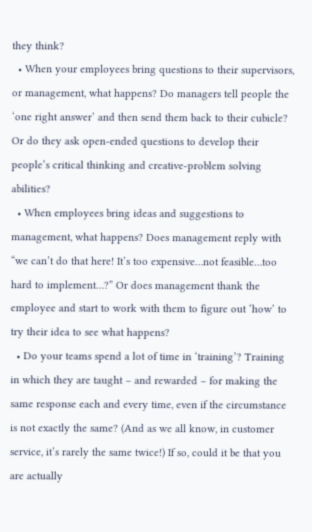they think?
  • When your employees bring questions to their supervisors, or management, what happens? Do managers tell people the ‘one right answer’ and then send them back to their cubicle? Or do they ask open-ended questions to develop their people’s critical thinking and creative-problem solving abilities?
  • When employees bring ideas and suggestions to management, what happens? Does management reply with “we can’t do that here! It’s too expensive…not feasible…too hard to implement…?” Or does management thank the employee and start to work with them to figure out ‘how’ to try their idea to see what happens?
  • Do your teams spend a lot of time in ‘training’? Training in which they are taught – and rewarded – for making the same response each and every time, even if the circumstance is not exactly the same? (And as we all know, in customer service, it’s rarely the same twice!) If so, could it be that you are actually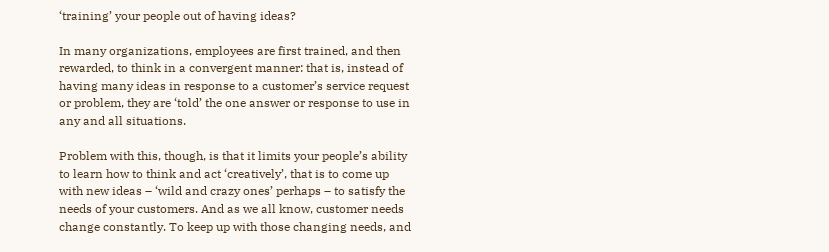‘training’ your people out of having ideas?

In many organizations, employees are first trained, and then rewarded, to think in a convergent manner: that is, instead of having many ideas in response to a customer’s service request or problem, they are ‘told’ the one answer or response to use in any and all situations.

Problem with this, though, is that it limits your people’s ability to learn how to think and act ‘creatively’, that is to come up with new ideas – ‘wild and crazy ones’ perhaps – to satisfy the needs of your customers. And as we all know, customer needs change constantly. To keep up with those changing needs, and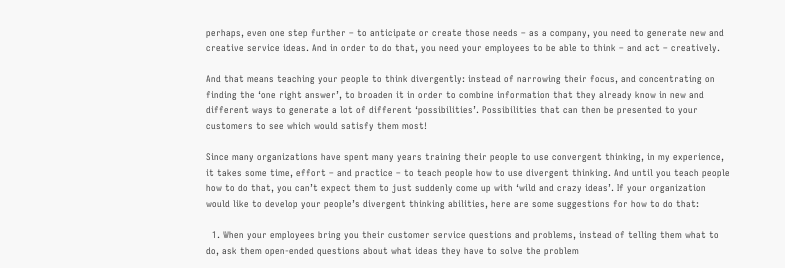perhaps, even one step further – to anticipate or create those needs – as a company, you need to generate new and creative service ideas. And in order to do that, you need your employees to be able to think – and act – creatively.

And that means teaching your people to think divergently: instead of narrowing their focus, and concentrating on finding the ‘one right answer’, to broaden it in order to combine information that they already know in new and different ways to generate a lot of different ‘possibilities’. Possibilities that can then be presented to your customers to see which would satisfy them most!

Since many organizations have spent many years training their people to use convergent thinking, in my experience, it takes some time, effort – and practice – to teach people how to use divergent thinking. And until you teach people how to do that, you can’t expect them to just suddenly come up with ‘wild and crazy ideas’. If your organization would like to develop your people’s divergent thinking abilities, here are some suggestions for how to do that:

  1. When your employees bring you their customer service questions and problems, instead of telling them what to do, ask them open-ended questions about what ideas they have to solve the problem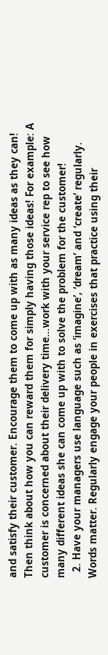and satisfy their customer. Encourage them to come up with as many ideas as they can! Then think about how you can reward them for simply having those ideas! For example: A customer is concerned about their delivery time…work with your service rep to see how many different ideas she can come up with to solve the problem for the customer!
  2. Have your managers use language such as ‘imagine’, ‘dream’ and ‘create’ regularly. Words matter. Regularly engage your people in exercises that practice using their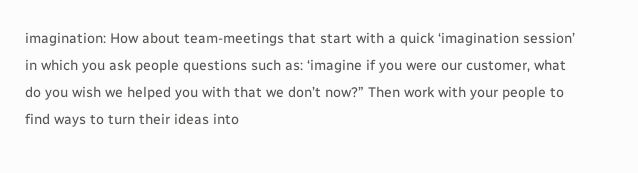imagination: How about team-meetings that start with a quick ‘imagination session’ in which you ask people questions such as: ‘imagine if you were our customer, what do you wish we helped you with that we don’t now?” Then work with your people to find ways to turn their ideas into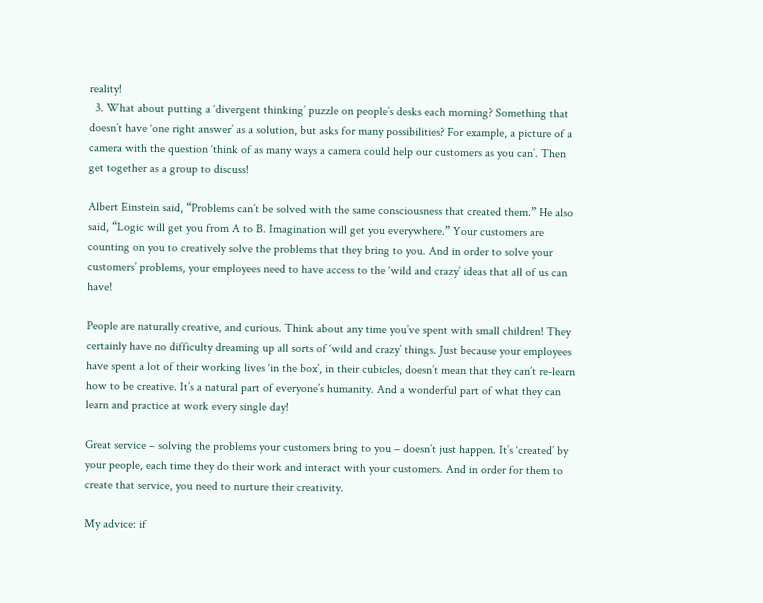reality!
  3. What about putting a ‘divergent thinking’ puzzle on people’s desks each morning? Something that doesn’t have ‘one right answer’ as a solution, but asks for many possibilities? For example, a picture of a camera with the question ‘think of as many ways a camera could help our customers as you can’. Then get together as a group to discuss!

Albert Einstein said, “Problems can’t be solved with the same consciousness that created them.” He also said, “Logic will get you from A to B. Imagination will get you everywhere.” Your customers are counting on you to creatively solve the problems that they bring to you. And in order to solve your customers’ problems, your employees need to have access to the ‘wild and crazy’ ideas that all of us can have!

People are naturally creative, and curious. Think about any time you’ve spent with small children! They certainly have no difficulty dreaming up all sorts of ‘wild and crazy’ things. Just because your employees have spent a lot of their working lives ‘in the box’, in their cubicles, doesn’t mean that they can’t re-learn how to be creative. It’s a natural part of everyone’s humanity. And a wonderful part of what they can learn and practice at work every single day!

Great service – solving the problems your customers bring to you – doesn’t just happen. It’s ‘created’ by your people, each time they do their work and interact with your customers. And in order for them to create that service, you need to nurture their creativity.

My advice: if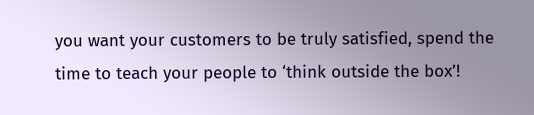you want your customers to be truly satisfied, spend the time to teach your people to ‘think outside the box’!